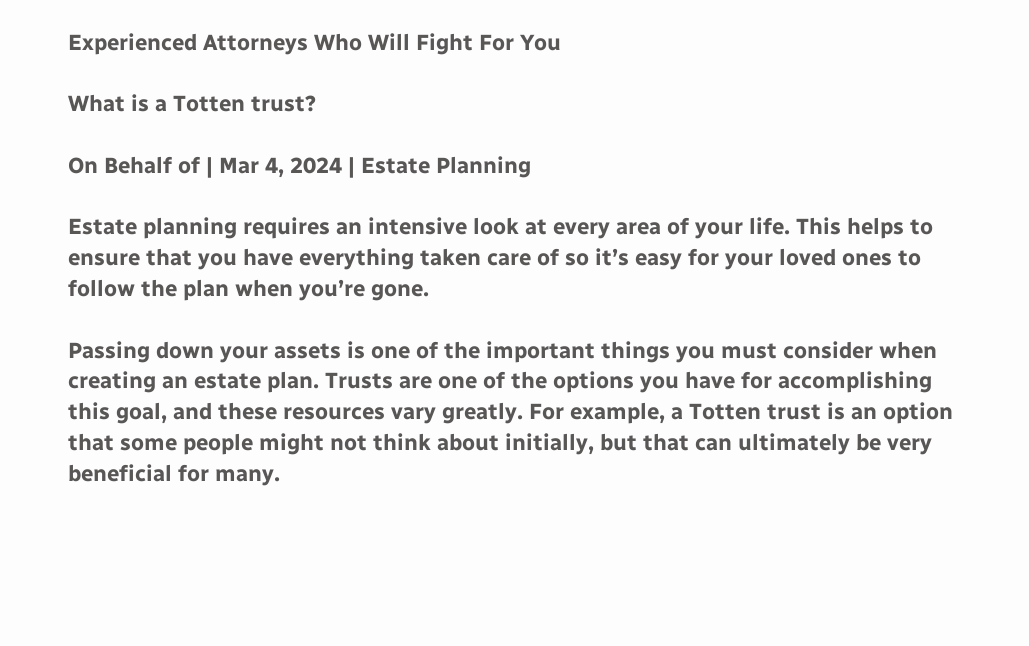Experienced Attorneys Who Will Fight For You

What is a Totten trust?

On Behalf of | Mar 4, 2024 | Estate Planning

Estate planning requires an intensive look at every area of your life. This helps to ensure that you have everything taken care of so it’s easy for your loved ones to follow the plan when you’re gone.

Passing down your assets is one of the important things you must consider when creating an estate plan. Trusts are one of the options you have for accomplishing this goal, and these resources vary greatly. For example, a Totten trust is an option that some people might not think about initially, but that can ultimately be very beneficial for many.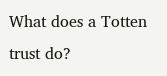What does a Totten trust do?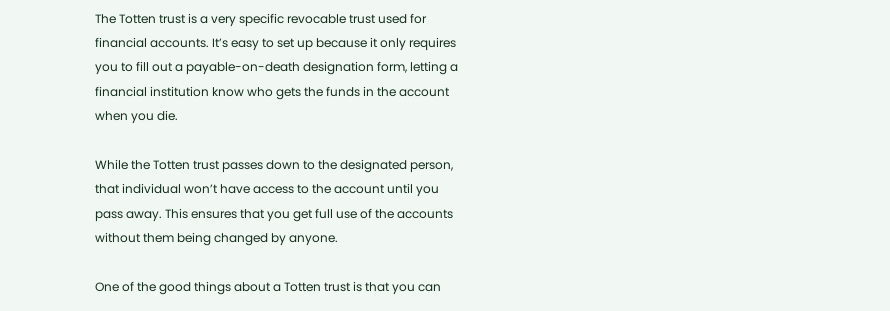The Totten trust is a very specific revocable trust used for financial accounts. It’s easy to set up because it only requires you to fill out a payable-on-death designation form, letting a financial institution know who gets the funds in the account when you die.

While the Totten trust passes down to the designated person, that individual won’t have access to the account until you pass away. This ensures that you get full use of the accounts without them being changed by anyone.

One of the good things about a Totten trust is that you can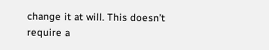change it at will. This doesn’t require a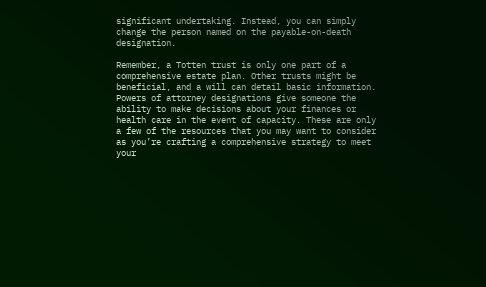significant undertaking. Instead, you can simply change the person named on the payable-on-death designation.

Remember, a Totten trust is only one part of a comprehensive estate plan. Other trusts might be beneficial, and a will can detail basic information. Powers of attorney designations give someone the ability to make decisions about your finances or health care in the event of capacity. These are only a few of the resources that you may want to consider as you’re crafting a comprehensive strategy to meet your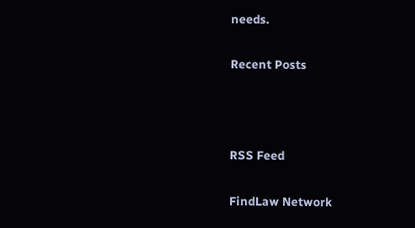needs.

Recent Posts



RSS Feed

FindLaw Network